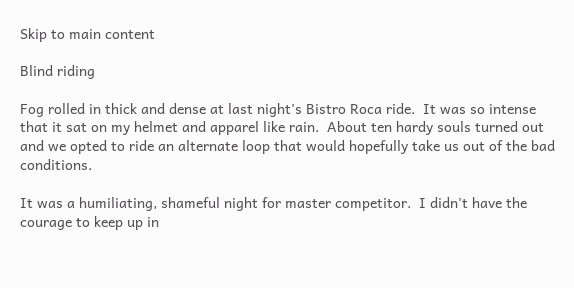Skip to main content

Blind riding

Fog rolled in thick and dense at last night's Bistro Roca ride.  It was so intense that it sat on my helmet and apparel like rain.  About ten hardy souls turned out and we opted to ride an alternate loop that would hopefully take us out of the bad conditions.

It was a humiliating, shameful night for master competitor.  I didn't have the courage to keep up in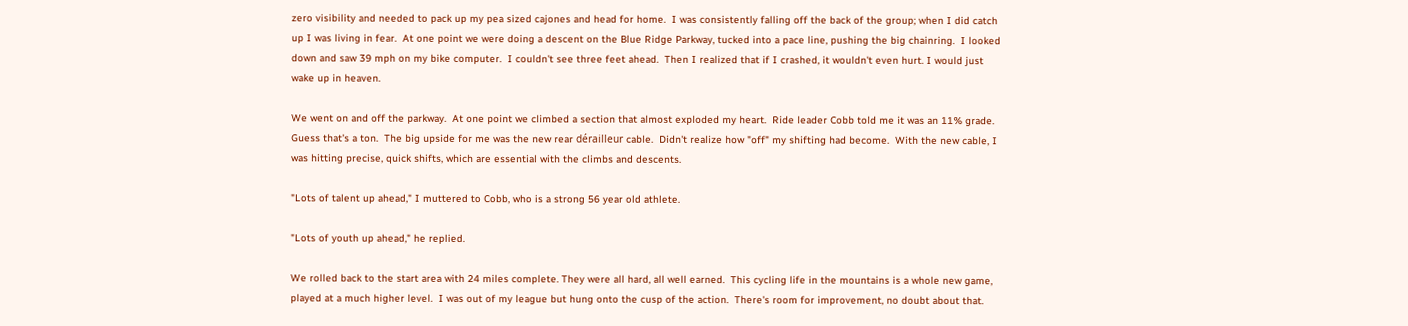zero visibility and needed to pack up my pea sized cajones and head for home.  I was consistently falling off the back of the group; when I did catch up I was living in fear.  At one point we were doing a descent on the Blue Ridge Parkway, tucked into a pace line, pushing the big chainring.  I looked down and saw 39 mph on my bike computer.  I couldn't see three feet ahead.  Then I realized that if I crashed, it wouldn't even hurt. I would just wake up in heaven.

We went on and off the parkway.  At one point we climbed a section that almost exploded my heart.  Ride leader Cobb told me it was an 11% grade.  Guess that's a ton.  The big upside for me was the new rear dérailleur cable.  Didn't realize how "off" my shifting had become.  With the new cable, I was hitting precise, quick shifts, which are essential with the climbs and descents.

"Lots of talent up ahead," I muttered to Cobb, who is a strong 56 year old athlete.

"Lots of youth up ahead," he replied.

We rolled back to the start area with 24 miles complete. They were all hard, all well earned.  This cycling life in the mountains is a whole new game, played at a much higher level.  I was out of my league but hung onto the cusp of the action.  There's room for improvement, no doubt about that.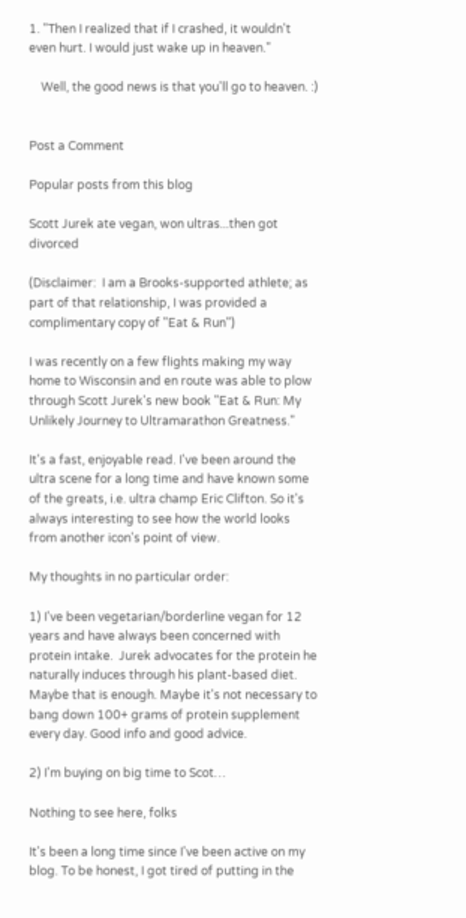1. "Then I realized that if I crashed, it wouldn't even hurt. I would just wake up in heaven."

    Well, the good news is that you'll go to heaven. :)


Post a Comment

Popular posts from this blog

Scott Jurek ate vegan, won ultras...then got divorced

(Disclaimer:  I am a Brooks-supported athlete; as part of that relationship, I was provided a complimentary copy of "Eat & Run")

I was recently on a few flights making my way home to Wisconsin and en route was able to plow through Scott Jurek's new book "Eat & Run: My Unlikely Journey to Ultramarathon Greatness."

It's a fast, enjoyable read. I've been around the ultra scene for a long time and have known some of the greats, i.e. ultra champ Eric Clifton. So it's always interesting to see how the world looks from another icon's point of view.

My thoughts in no particular order:

1) I've been vegetarian/borderline vegan for 12 years and have always been concerned with protein intake.  Jurek advocates for the protein he naturally induces through his plant-based diet.  Maybe that is enough. Maybe it's not necessary to bang down 100+ grams of protein supplement every day. Good info and good advice.

2) I'm buying on big time to Scot…

Nothing to see here, folks

It's been a long time since I've been active on my blog. To be honest, I got tired of putting in the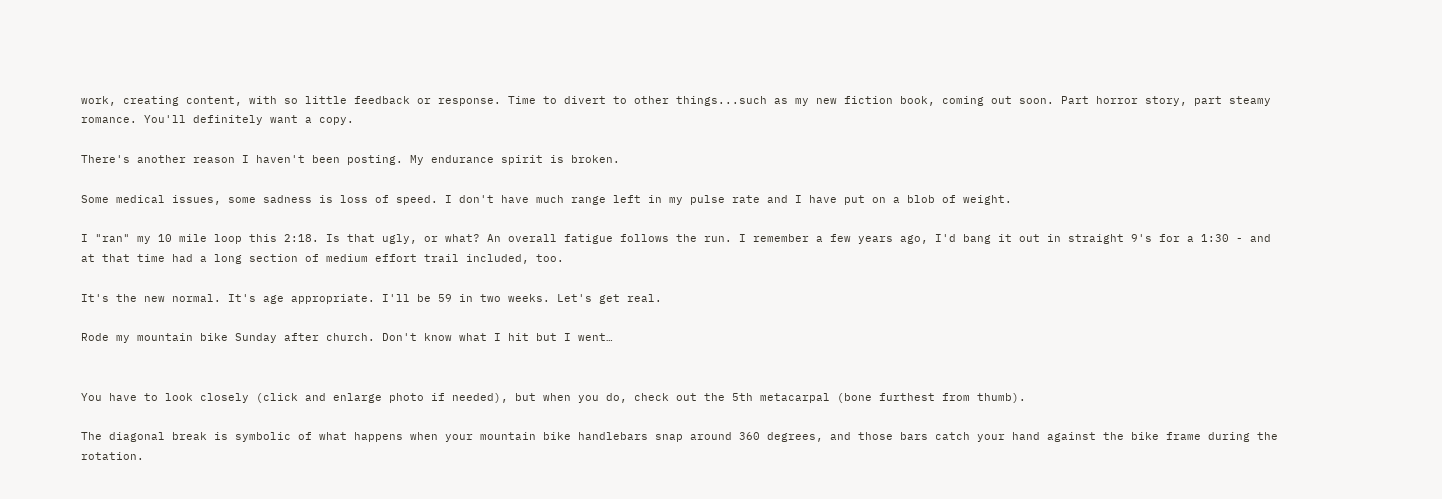work, creating content, with so little feedback or response. Time to divert to other things...such as my new fiction book, coming out soon. Part horror story, part steamy romance. You'll definitely want a copy.

There's another reason I haven't been posting. My endurance spirit is broken.

Some medical issues, some sadness is loss of speed. I don't have much range left in my pulse rate and I have put on a blob of weight.

I "ran" my 10 mile loop this 2:18. Is that ugly, or what? An overall fatigue follows the run. I remember a few years ago, I'd bang it out in straight 9's for a 1:30 - and at that time had a long section of medium effort trail included, too.

It's the new normal. It's age appropriate. I'll be 59 in two weeks. Let's get real.

Rode my mountain bike Sunday after church. Don't know what I hit but I went…


You have to look closely (click and enlarge photo if needed), but when you do, check out the 5th metacarpal (bone furthest from thumb).

The diagonal break is symbolic of what happens when your mountain bike handlebars snap around 360 degrees, and those bars catch your hand against the bike frame during the rotation.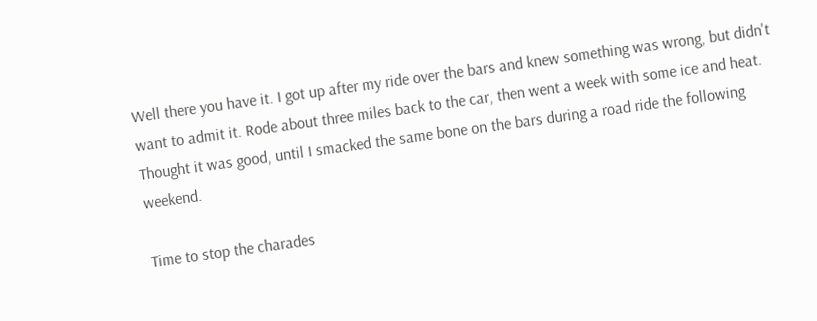Well there you have it. I got up after my ride over the bars and knew something was wrong, but didn't want to admit it. Rode about three miles back to the car, then went a week with some ice and heat. Thought it was good, until I smacked the same bone on the bars during a road ride the following weekend.

Time to stop the charades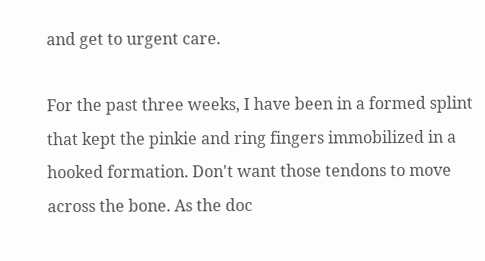and get to urgent care.

For the past three weeks, I have been in a formed splint that kept the pinkie and ring fingers immobilized in a hooked formation. Don't want those tendons to move across the bone. As the doc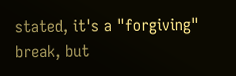stated, it's a "forgiving" break, but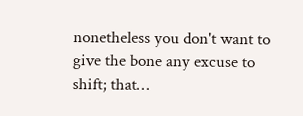nonetheless you don't want to give the bone any excuse to shift; that…